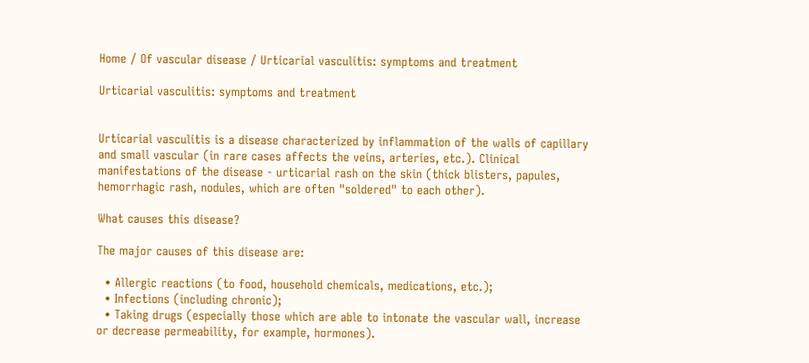Home / Of vascular disease / Urticarial vasculitis: symptoms and treatment

Urticarial vasculitis: symptoms and treatment


Urticarial vasculitis is a disease characterized by inflammation of the walls of capillary and small vascular (in rare cases affects the veins, arteries, etc.). Clinical manifestations of the disease - urticarial rash on the skin (thick blisters, papules, hemorrhagic rash, nodules, which are often "soldered" to each other).

What causes this disease?

The major causes of this disease are:

  • Allergic reactions (to food, household chemicals, medications, etc.);
  • Infections (including chronic);
  • Taking drugs (especially those which are able to intonate the vascular wall, increase or decrease permeability, for example, hormones).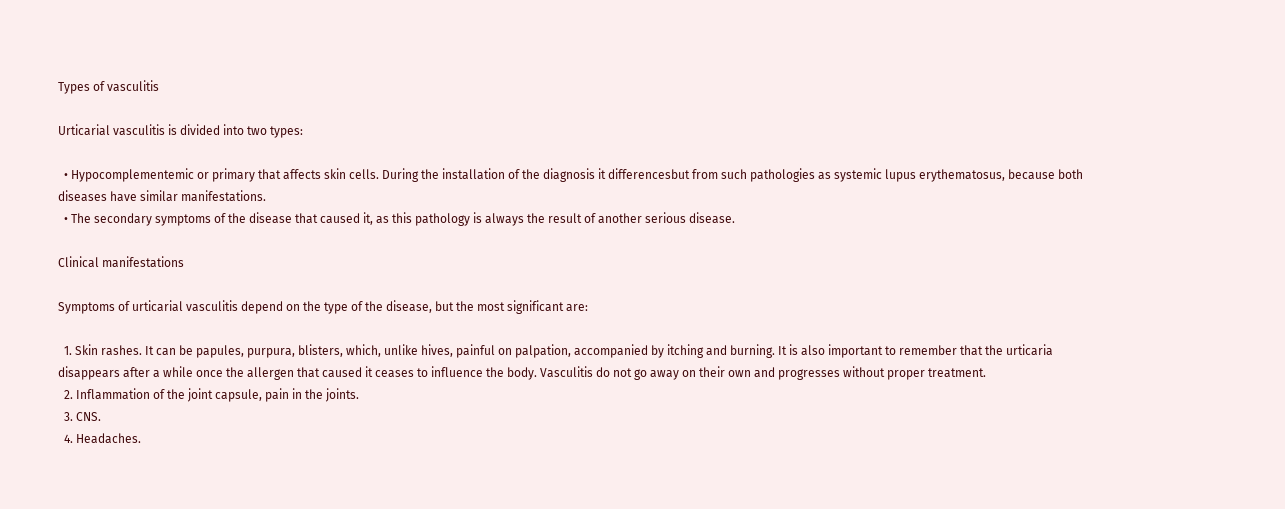Types of vasculitis

Urticarial vasculitis is divided into two types:

  • Hypocomplementemic or primary that affects skin cells. During the installation of the diagnosis it differencesbut from such pathologies as systemic lupus erythematosus, because both diseases have similar manifestations.
  • The secondary symptoms of the disease that caused it, as this pathology is always the result of another serious disease.

Clinical manifestations

Symptoms of urticarial vasculitis depend on the type of the disease, but the most significant are:

  1. Skin rashes. It can be papules, purpura, blisters, which, unlike hives, painful on palpation, accompanied by itching and burning. It is also important to remember that the urticaria disappears after a while once the allergen that caused it ceases to influence the body. Vasculitis do not go away on their own and progresses without proper treatment.
  2. Inflammation of the joint capsule, pain in the joints.
  3. CNS.
  4. Headaches.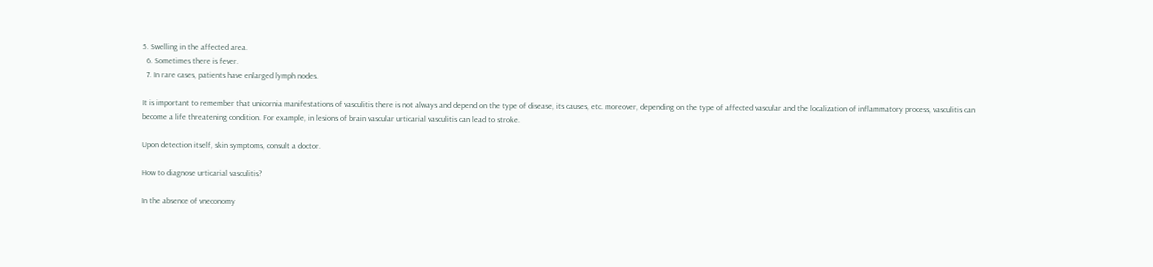5. Swelling in the affected area.
  6. Sometimes there is fever.
  7. In rare cases, patients have enlarged lymph nodes.

It is important to remember that unicornia manifestations of vasculitis there is not always and depend on the type of disease, its causes, etc. moreover, depending on the type of affected vascular and the localization of inflammatory process, vasculitis can become a life threatening condition. For example, in lesions of brain vascular urticarial vasculitis can lead to stroke.

Upon detection itself, skin symptoms, consult a doctor.

How to diagnose urticarial vasculitis?

In the absence of vneconomy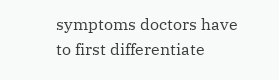symptoms doctors have to first differentiate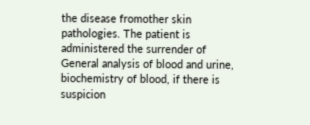the disease fromother skin pathologies. The patient is administered the surrender of General analysis of blood and urine, biochemistry of blood, if there is suspicion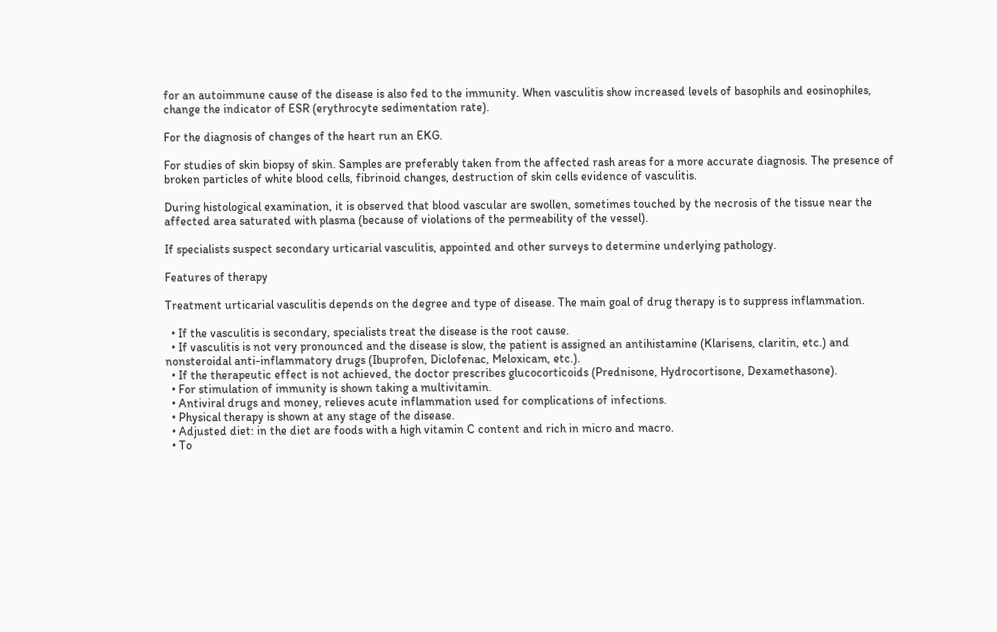for an autoimmune cause of the disease is also fed to the immunity. When vasculitis show increased levels of basophils and eosinophiles, change the indicator of ESR (erythrocyte sedimentation rate).

For the diagnosis of changes of the heart run an EKG.

For studies of skin biopsy of skin. Samples are preferably taken from the affected rash areas for a more accurate diagnosis. The presence of broken particles of white blood cells, fibrinoid changes, destruction of skin cells evidence of vasculitis.

During histological examination, it is observed that blood vascular are swollen, sometimes touched by the necrosis of the tissue near the affected area saturated with plasma (because of violations of the permeability of the vessel).

If specialists suspect secondary urticarial vasculitis, appointed and other surveys to determine underlying pathology.

Features of therapy

Treatment urticarial vasculitis depends on the degree and type of disease. The main goal of drug therapy is to suppress inflammation.

  • If the vasculitis is secondary, specialists treat the disease is the root cause.
  • If vasculitis is not very pronounced and the disease is slow, the patient is assigned an antihistamine (Klarisens, claritin, etc.) and nonsteroidal anti-inflammatory drugs (Ibuprofen, Diclofenac, Meloxicam, etc.).
  • If the therapeutic effect is not achieved, the doctor prescribes glucocorticoids (Prednisone, Hydrocortisone, Dexamethasone).
  • For stimulation of immunity is shown taking a multivitamin.
  • Antiviral drugs and money, relieves acute inflammation used for complications of infections.
  • Physical therapy is shown at any stage of the disease.
  • Adjusted diet: in the diet are foods with a high vitamin C content and rich in micro and macro.
  • To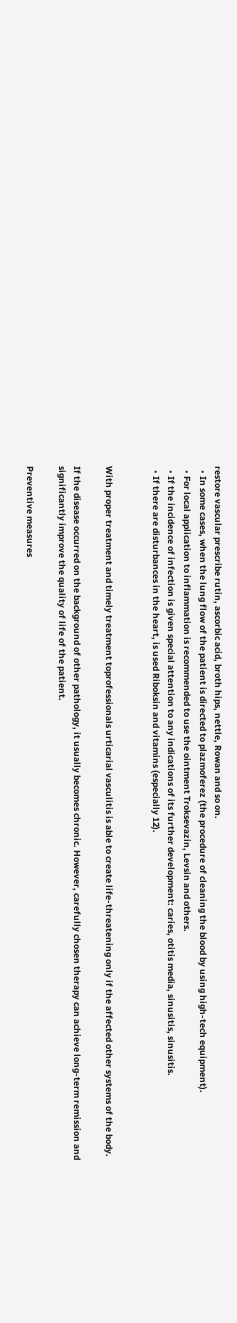restore vascular prescribe rutin, ascorbic acid, broth hips, nettle, Rowan and so on.
  • In some cases, when the lung flow of the patient is directed to plazmoferez (the procedure of cleaning the blood by using high-tech equipment).
  • For local application to inflammation is recommended to use the ointment Troksevazin, Levsin and others.
  • If the incidence of infection is given special attention to any indications of its further development: caries, otitis media, sinusitis, sinusitis.
  • If there are disturbances in the heart, is used Riboksin and vitamins (especially 12).


With proper treatment and timely treatment toprofessionals urticarial vasculitis is able to create life-threatening only if the affected other systems of the body.

If the disease occurred on the background of other pathology, it usually becomes chronic. However, carefully chosen therapy can achieve long-term remission and significantly improve the quality of life of the patient.

Preventive measures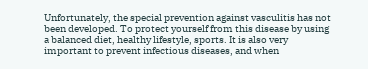Unfortunately, the special prevention against vasculitis has not been developed. To protect yourself from this disease by using a balanced diet, healthy lifestyle, sports. It is also very important to prevent infectious diseases, and when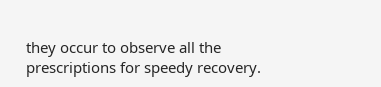they occur to observe all the prescriptions for speedy recovery.